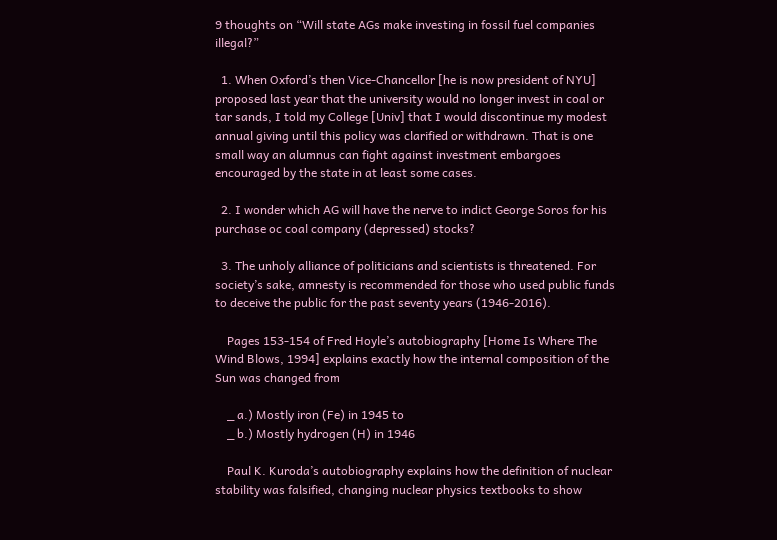9 thoughts on “Will state AGs make investing in fossil fuel companies illegal?”

  1. When Oxford’s then Vice-Chancellor [he is now president of NYU] proposed last year that the university would no longer invest in coal or tar sands, I told my College [Univ] that I would discontinue my modest annual giving until this policy was clarified or withdrawn. That is one small way an alumnus can fight against investment embargoes encouraged by the state in at least some cases.

  2. I wonder which AG will have the nerve to indict George Soros for his purchase oc coal company (depressed) stocks?

  3. The unholy alliance of politicians and scientists is threatened. For society’s sake, amnesty is recommended for those who used public funds to deceive the public for the past seventy years (1946-2016).

    Pages 153-154 of Fred Hoyle’s autobiography [Home Is Where The Wind Blows, 1994] explains exactly how the internal composition of the Sun was changed from

    _ a.) Mostly iron (Fe) in 1945 to
    _ b.) Mostly hydrogen (H) in 1946

    Paul K. Kuroda’s autobiography explains how the definition of nuclear stability was falsified, changing nuclear physics textbooks to show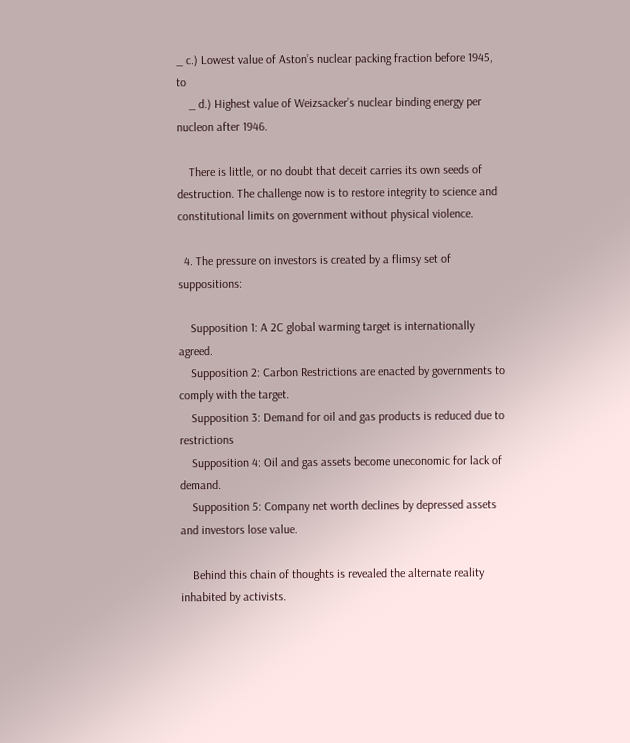_ c.) Lowest value of Aston’s nuclear packing fraction before 1945, to
    _ d.) Highest value of Weizsacker’s nuclear binding energy per nucleon after 1946.

    There is little, or no doubt that deceit carries its own seeds of destruction. The challenge now is to restore integrity to science and constitutional limits on government without physical violence.

  4. The pressure on investors is created by a flimsy set of suppositions:

    Supposition 1: A 2C global warming target is internationally agreed.
    Supposition 2: Carbon Restrictions are enacted by governments to comply with the target.
    Supposition 3: Demand for oil and gas products is reduced due to restrictions
    Supposition 4: Oil and gas assets become uneconomic for lack of demand.
    Supposition 5: Company net worth declines by depressed assets and investors lose value.

    Behind this chain of thoughts is revealed the alternate reality inhabited by activists.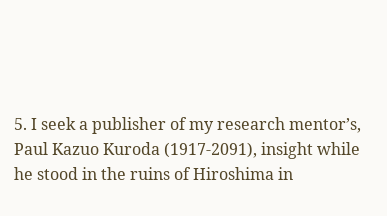5. I seek a publisher of my research mentor’s, Paul Kazuo Kuroda (1917-2091), insight while he stood in the ruins of Hiroshima in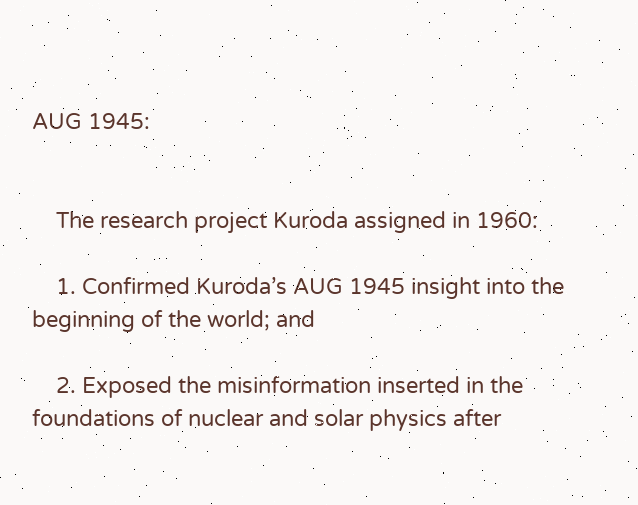AUG 1945:


    The research project Kuroda assigned in 1960:

    1. Confirmed Kuroda’s AUG 1945 insight into the beginning of the world; and

    2. Exposed the misinformation inserted in the foundations of nuclear and solar physics after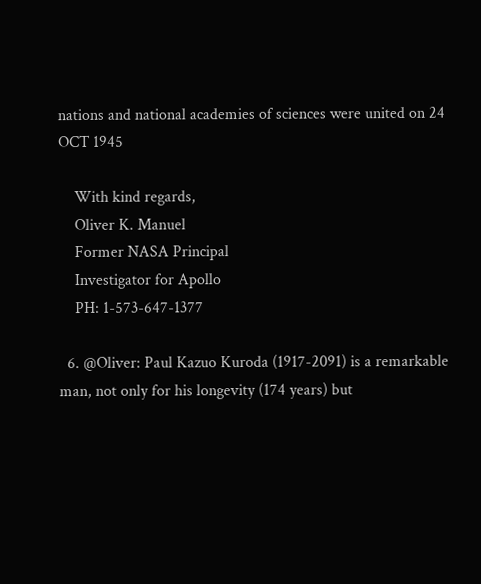nations and national academies of sciences were united on 24 OCT 1945

    With kind regards,
    Oliver K. Manuel
    Former NASA Principal
    Investigator for Apollo
    PH: 1-573-647-1377

  6. @Oliver: Paul Kazuo Kuroda (1917-2091) is a remarkable man, not only for his longevity (174 years) but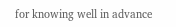for knowing well in advance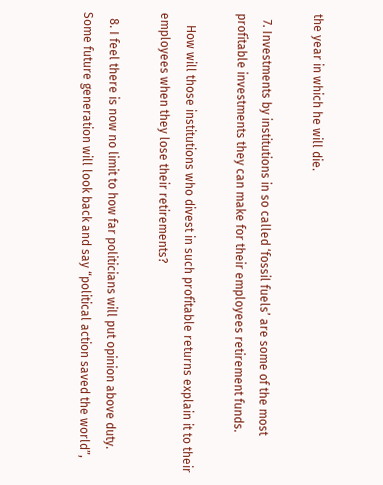the year in which he will die.

  7. Investments by institutions in so called ‘fossil fuels’ are some of the most profitable investments they can make for their employees retirement funds.

    How will those institutions who divest in such profitable returns explain it to their employees when they lose their retirements?

  8. I feel there is now no limit to how far politicians will put opinion above duty. Some future generation will look back and say “political action saved the world”,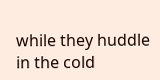while they huddle in the cold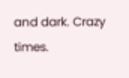and dark. Crazy times.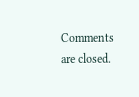Comments are closed.